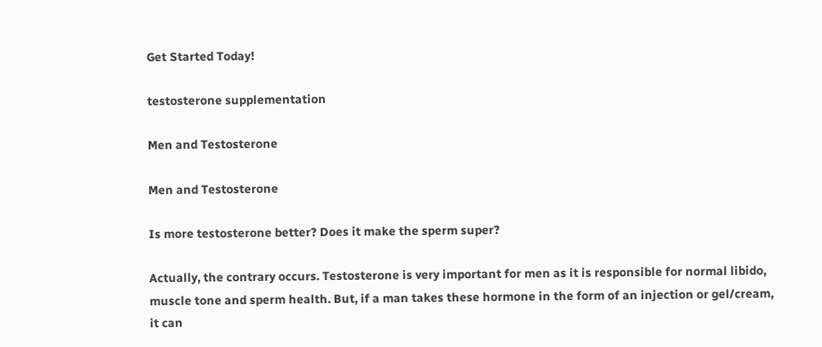Get Started Today!

testosterone supplementation

Men and Testosterone

Men and Testosterone

Is more testosterone better? Does it make the sperm super?

Actually, the contrary occurs. Testosterone is very important for men as it is responsible for normal libido, muscle tone and sperm health. But, if a man takes these hormone in the form of an injection or gel/cream, it can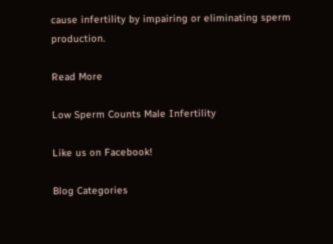cause infertility by impairing or eliminating sperm production.

Read More

Low Sperm Counts Male Infertility

Like us on Facebook!

Blog Categories